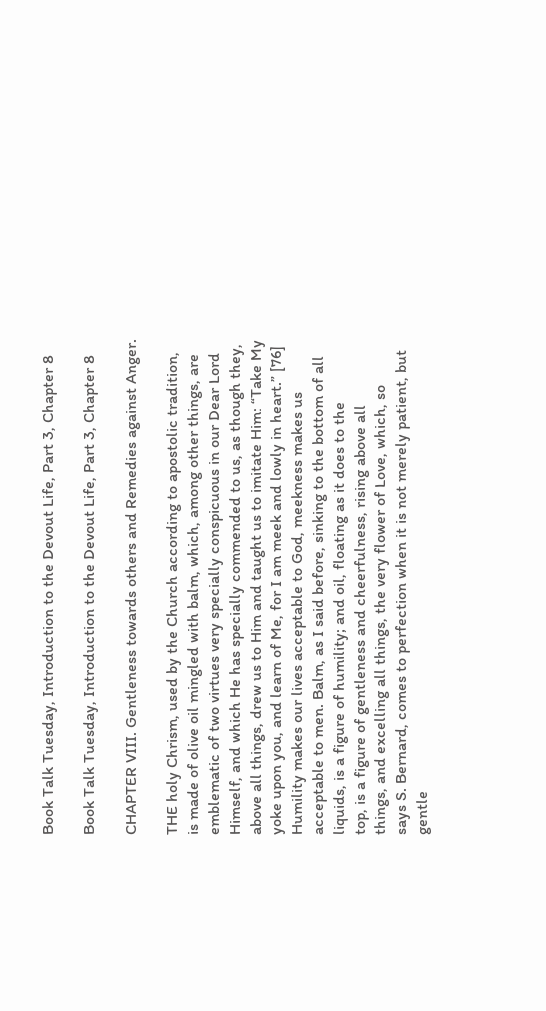Book Talk Tuesday, Introduction to the Devout Life, Part 3, Chapter 8

Book Talk Tuesday, Introduction to the Devout Life, Part 3, Chapter 8

CHAPTER VIII. Gentleness towards others and Remedies against Anger.

THE holy Chrism, used by the Church according to apostolic tradition,
is made of olive oil mingled with balm, which, among other things, are
emblematic of two virtues very specially conspicuous in our Dear Lord
Himself, and which He has specially commended to us, as though they,
above all things, drew us to Him and taught us to imitate Him: “Take My
yoke upon you, and learn of Me, for I am meek and lowly in heart.” [76]
Humility makes our lives acceptable to God, meekness makes us
acceptable to men. Balm, as I said before, sinking to the bottom of all
liquids, is a figure of humility; and oil, floating as it does to the
top, is a figure of gentleness and cheerfulness, rising above all
things, and excelling all things, the very flower of Love, which, so
says S. Bernard, comes to perfection when it is not merely patient, but
gentle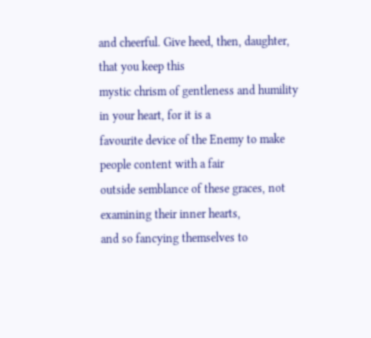and cheerful. Give heed, then, daughter, that you keep this
mystic chrism of gentleness and humility in your heart, for it is a
favourite device of the Enemy to make people content with a fair
outside semblance of these graces, not examining their inner hearts,
and so fancying themselves to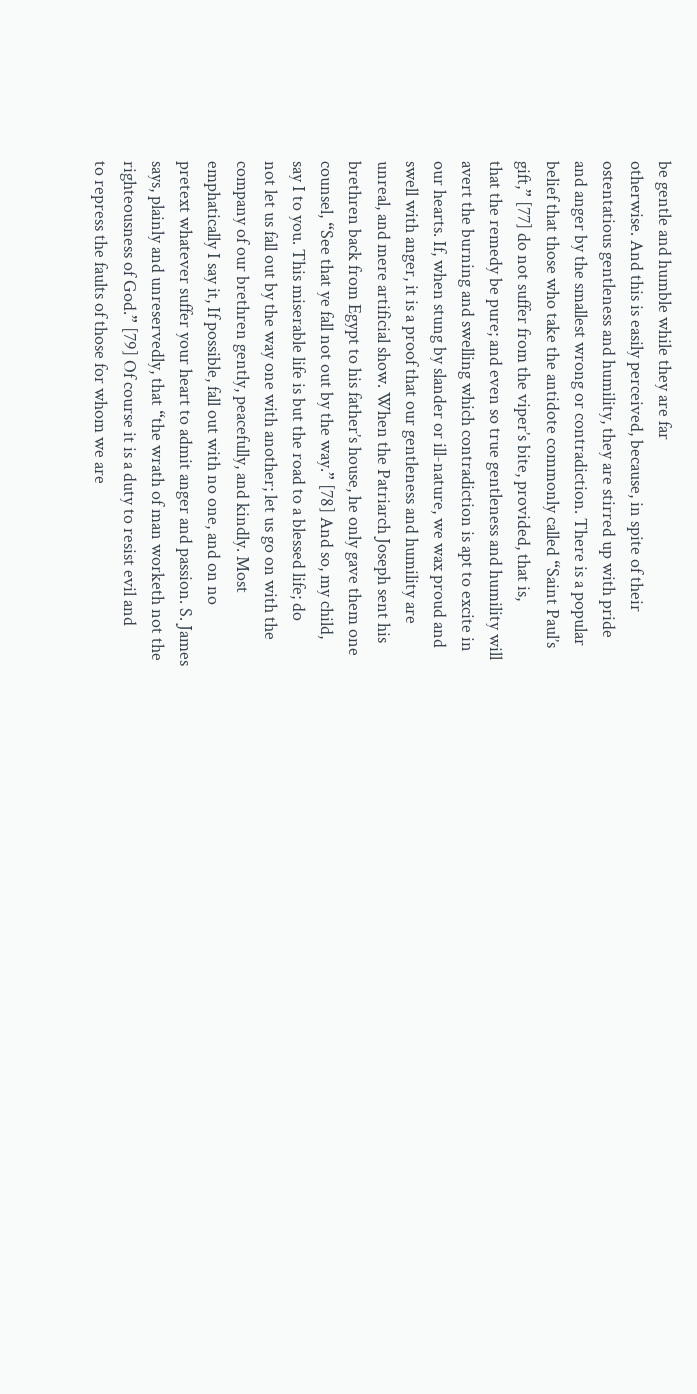be gentle and humble while they are far
otherwise. And this is easily perceived, because, in spite of their
ostentatious gentleness and humility, they are stirred up with pride
and anger by the smallest wrong or contradiction. There is a popular
belief that those who take the antidote commonly called “Saint Paul’s
gift,” [77] do not suffer from the viper’s bite, provided, that is,
that the remedy be pure; and even so true gentleness and humility will
avert the burning and swelling which contradiction is apt to excite in
our hearts. If, when stung by slander or ill-nature, we wax proud and
swell with anger, it is a proof that our gentleness and humility are
unreal, and mere artificial show. When the Patriarch Joseph sent his
brethren back from Egypt to his father’s house, he only gave them one
counsel, “See that ye fall not out by the way.” [78] And so, my child,
say I to you. This miserable life is but the road to a blessed life; do
not let us fall out by the way one with another; let us go on with the
company of our brethren gently, peacefully, and kindly. Most
emphatically I say it, If possible, fall out with no one, and on no
pretext whatever suffer your heart to admit anger and passion. S. James
says, plainly and unreservedly, that “the wrath of man worketh not the
righteousness of God.” [79] Of course it is a duty to resist evil and
to repress the faults of those for whom we are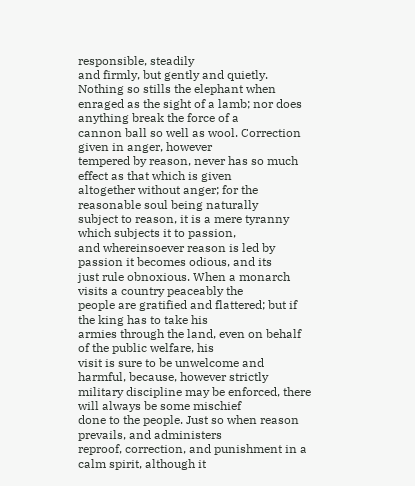responsible, steadily
and firmly, but gently and quietly. Nothing so stills the elephant when
enraged as the sight of a lamb; nor does anything break the force of a
cannon ball so well as wool. Correction given in anger, however
tempered by reason, never has so much effect as that which is given
altogether without anger; for the reasonable soul being naturally
subject to reason, it is a mere tyranny which subjects it to passion,
and whereinsoever reason is led by passion it becomes odious, and its
just rule obnoxious. When a monarch visits a country peaceably the
people are gratified and flattered; but if the king has to take his
armies through the land, even on behalf of the public welfare, his
visit is sure to be unwelcome and harmful, because, however strictly
military discipline may be enforced, there will always be some mischief
done to the people. Just so when reason prevails, and administers
reproof, correction, and punishment in a calm spirit, although it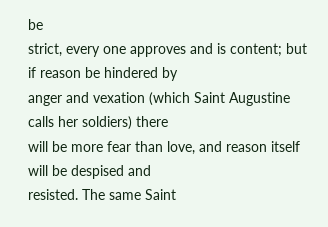be
strict, every one approves and is content; but if reason be hindered by
anger and vexation (which Saint Augustine calls her soldiers) there
will be more fear than love, and reason itself will be despised and
resisted. The same Saint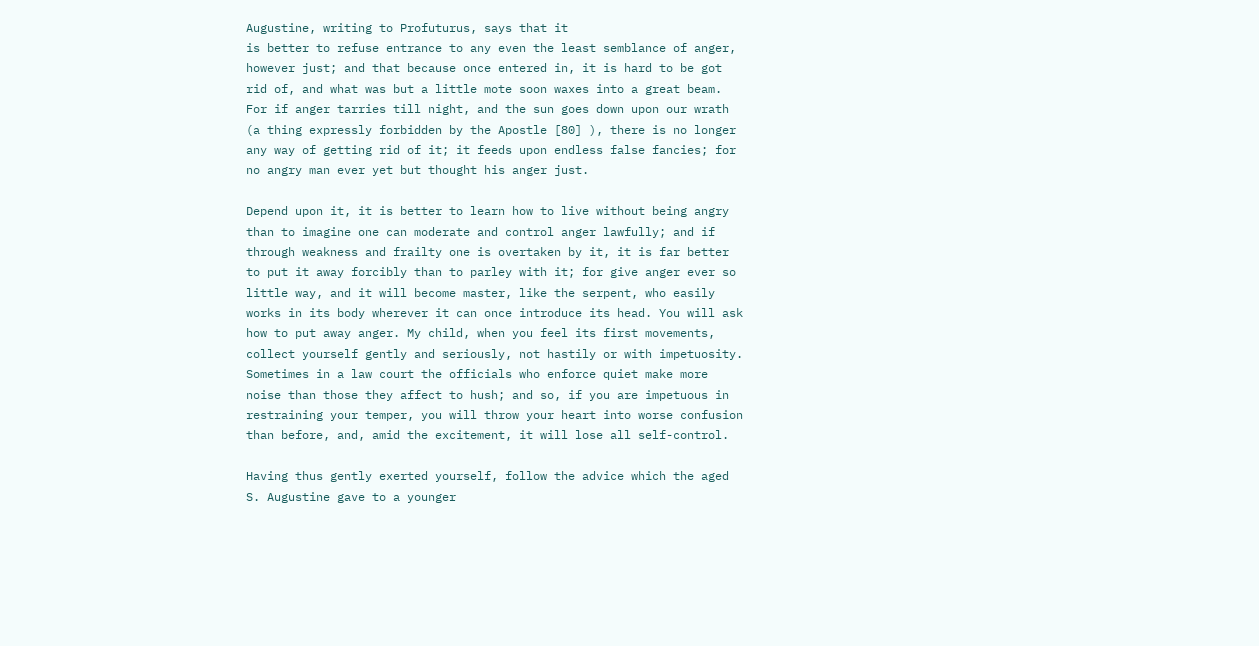Augustine, writing to Profuturus, says that it
is better to refuse entrance to any even the least semblance of anger,
however just; and that because once entered in, it is hard to be got
rid of, and what was but a little mote soon waxes into a great beam.
For if anger tarries till night, and the sun goes down upon our wrath
(a thing expressly forbidden by the Apostle [80] ), there is no longer
any way of getting rid of it; it feeds upon endless false fancies; for
no angry man ever yet but thought his anger just.

Depend upon it, it is better to learn how to live without being angry
than to imagine one can moderate and control anger lawfully; and if
through weakness and frailty one is overtaken by it, it is far better
to put it away forcibly than to parley with it; for give anger ever so
little way, and it will become master, like the serpent, who easily
works in its body wherever it can once introduce its head. You will ask
how to put away anger. My child, when you feel its first movements,
collect yourself gently and seriously, not hastily or with impetuosity.
Sometimes in a law court the officials who enforce quiet make more
noise than those they affect to hush; and so, if you are impetuous in
restraining your temper, you will throw your heart into worse confusion
than before, and, amid the excitement, it will lose all self-control.

Having thus gently exerted yourself, follow the advice which the aged
S. Augustine gave to a younger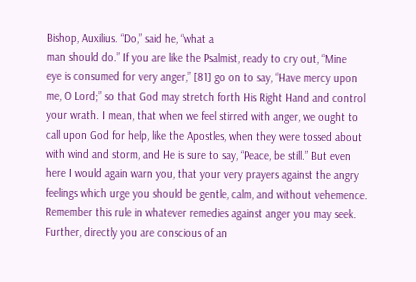Bishop, Auxilius. “Do,” said he, “what a
man should do.” If you are like the Psalmist, ready to cry out, “Mine
eye is consumed for very anger,” [81] go on to say, “Have mercy upon
me, O Lord;” so that God may stretch forth His Right Hand and control
your wrath. I mean, that when we feel stirred with anger, we ought to
call upon God for help, like the Apostles, when they were tossed about
with wind and storm, and He is sure to say, “Peace, be still.” But even
here I would again warn you, that your very prayers against the angry
feelings which urge you should be gentle, calm, and without vehemence.
Remember this rule in whatever remedies against anger you may seek.
Further, directly you are conscious of an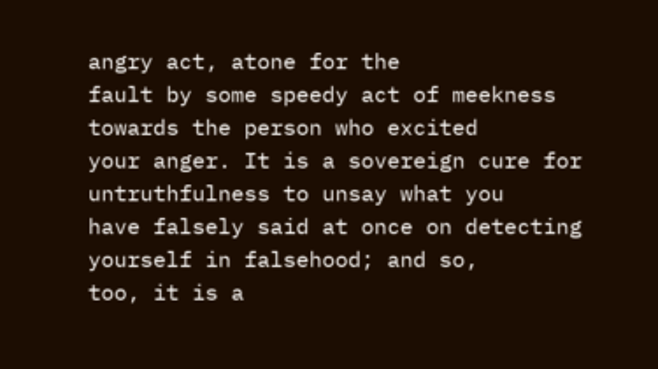angry act, atone for the
fault by some speedy act of meekness towards the person who excited
your anger. It is a sovereign cure for untruthfulness to unsay what you
have falsely said at once on detecting yourself in falsehood; and so,
too, it is a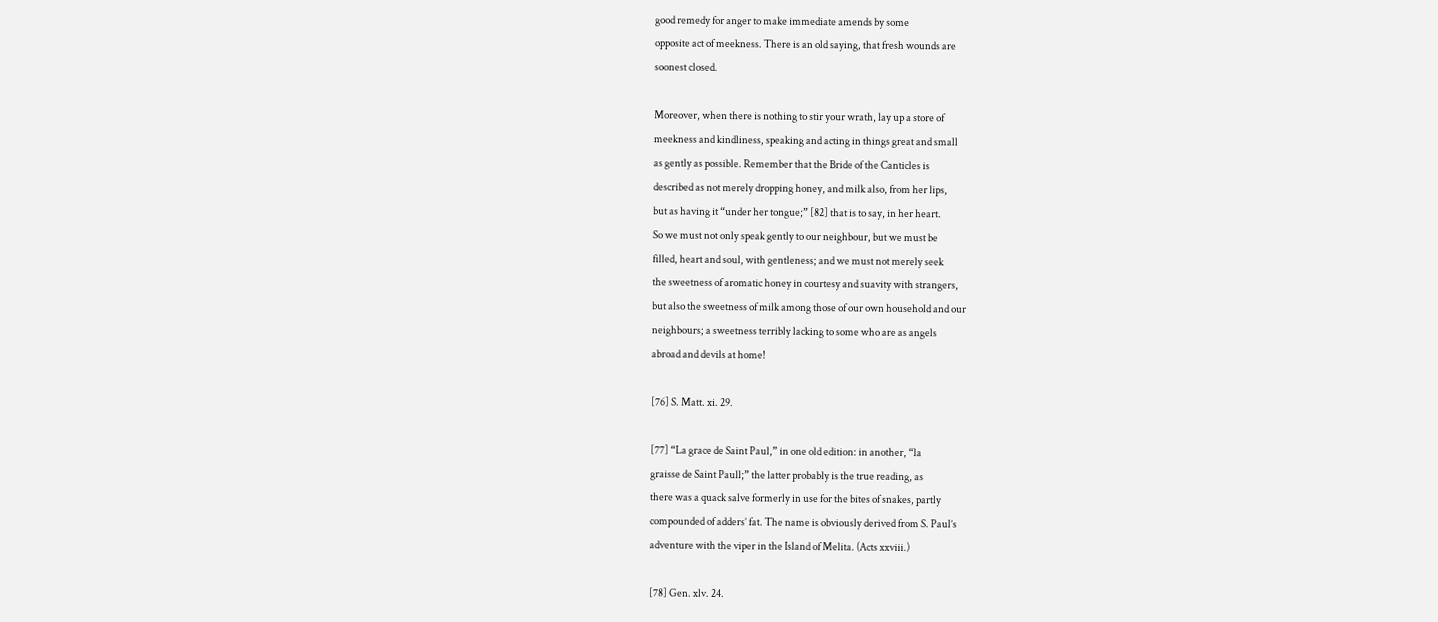good remedy for anger to make immediate amends by some
opposite act of meekness. There is an old saying, that fresh wounds are
soonest closed.

Moreover, when there is nothing to stir your wrath, lay up a store of
meekness and kindliness, speaking and acting in things great and small
as gently as possible. Remember that the Bride of the Canticles is
described as not merely dropping honey, and milk also, from her lips,
but as having it “under her tongue;” [82] that is to say, in her heart.
So we must not only speak gently to our neighbour, but we must be
filled, heart and soul, with gentleness; and we must not merely seek
the sweetness of aromatic honey in courtesy and suavity with strangers,
but also the sweetness of milk among those of our own household and our
neighbours; a sweetness terribly lacking to some who are as angels
abroad and devils at home!

[76] S. Matt. xi. 29.

[77] “La grace de Saint Paul,” in one old edition: in another, “la
graisse de Saint Paull;” the latter probably is the true reading, as
there was a quack salve formerly in use for the bites of snakes, partly
compounded of adders’ fat. The name is obviously derived from S. Paul’s
adventure with the viper in the Island of Melita. (Acts xxviii.)

[78] Gen. xlv. 24.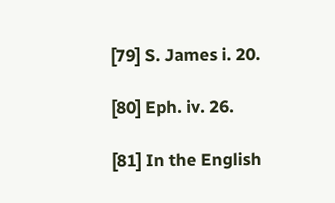[79] S. James i. 20.

[80] Eph. iv. 26.

[81] In the English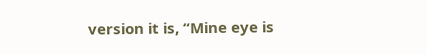version it is, “Mine eye is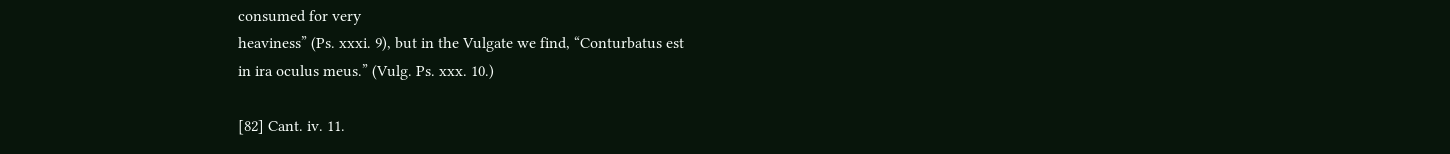consumed for very
heaviness” (Ps. xxxi. 9), but in the Vulgate we find, “Conturbatus est
in ira oculus meus.” (Vulg. Ps. xxx. 10.)

[82] Cant. iv. 11.